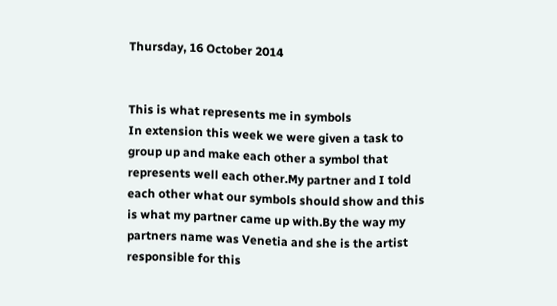Thursday, 16 October 2014


This is what represents me in symbols
In extension this week we were given a task to group up and make each other a symbol that represents well each other.My partner and I told each other what our symbols should show and this is what my partner came up with.By the way my partners name was Venetia and she is the artist responsible for this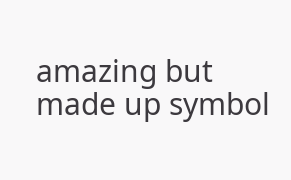amazing but made up symbol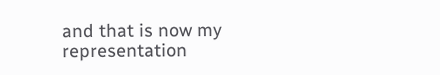and that is now my representation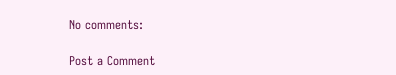No comments:

Post a Comment